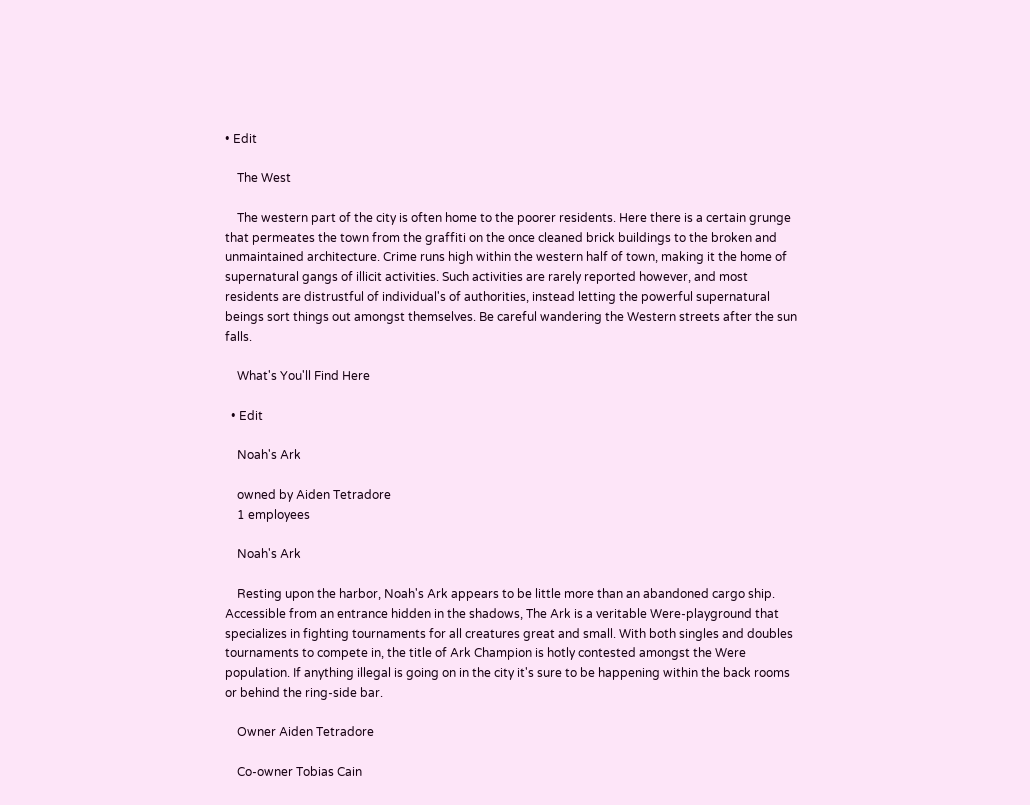• Edit

    The West

    The western part of the city is often home to the poorer residents. Here there is a certain grunge that permeates the town from the graffiti on the once cleaned brick buildings to the broken and unmaintained architecture. Crime runs high within the western half of town, making it the home of supernatural gangs of illicit activities. Such activities are rarely reported however, and most residents are distrustful of individual's of authorities, instead letting the powerful supernatural beings sort things out amongst themselves. Be careful wandering the Western streets after the sun falls.

    What's You'll Find Here

  • Edit

    Noah's Ark

    owned by Aiden Tetradore
    1 employees

    Noah's Ark

    Resting upon the harbor, Noah's Ark appears to be little more than an abandoned cargo ship. Accessible from an entrance hidden in the shadows, The Ark is a veritable Were-playground that specializes in fighting tournaments for all creatures great and small. With both singles and doubles tournaments to compete in, the title of Ark Champion is hotly contested amongst the Were population. If anything illegal is going on in the city it's sure to be happening within the back rooms or behind the ring-side bar.

    Owner Aiden Tetradore

    Co-owner Tobias Cain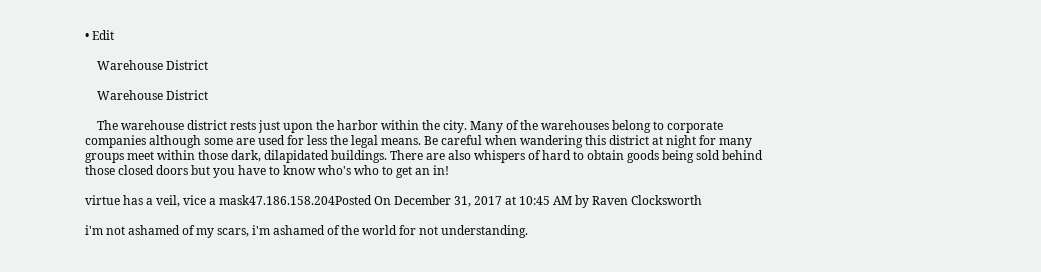• Edit

    Warehouse District

    Warehouse District

    The warehouse district rests just upon the harbor within the city. Many of the warehouses belong to corporate companies although some are used for less the legal means. Be careful when wandering this district at night for many groups meet within those dark, dilapidated buildings. There are also whispers of hard to obtain goods being sold behind those closed doors but you have to know who's who to get an in!

virtue has a veil, vice a mask47.186.158.204Posted On December 31, 2017 at 10:45 AM by Raven Clocksworth

i'm not ashamed of my scars, i'm ashamed of the world for not understanding.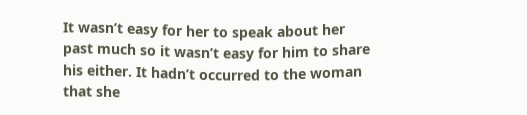It wasn’t easy for her to speak about her past much so it wasn’t easy for him to share his either. It hadn’t occurred to the woman that she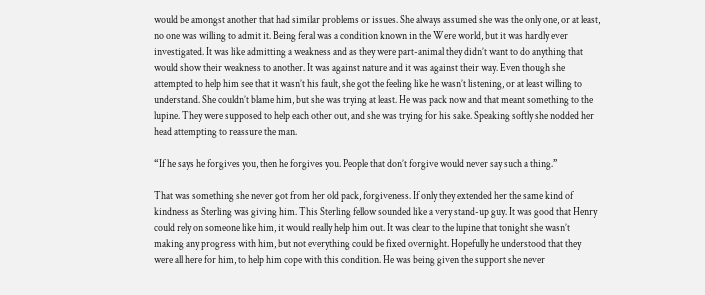would be amongst another that had similar problems or issues. She always assumed she was the only one, or at least, no one was willing to admit it. Being feral was a condition known in the Were world, but it was hardly ever investigated. It was like admitting a weakness and as they were part-animal they didn’t want to do anything that would show their weakness to another. It was against nature and it was against their way. Even though she attempted to help him see that it wasn’t his fault, she got the feeling like he wasn’t listening, or at least willing to understand. She couldn’t blame him, but she was trying at least. He was pack now and that meant something to the lupine. They were supposed to help each other out, and she was trying for his sake. Speaking softly she nodded her head attempting to reassure the man.

“If he says he forgives you, then he forgives you. People that don’t forgive would never say such a thing.”

That was something she never got from her old pack, forgiveness. If only they extended her the same kind of kindness as Sterling was giving him. This Sterling fellow sounded like a very stand-up guy. It was good that Henry could rely on someone like him, it would really help him out. It was clear to the lupine that tonight she wasn’t making any progress with him, but not everything could be fixed overnight. Hopefully he understood that they were all here for him, to help him cope with this condition. He was being given the support she never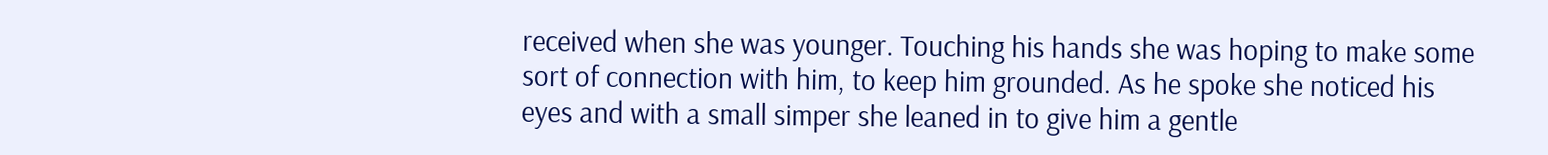received when she was younger. Touching his hands she was hoping to make some sort of connection with him, to keep him grounded. As he spoke she noticed his eyes and with a small simper she leaned in to give him a gentle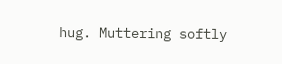hug. Muttering softly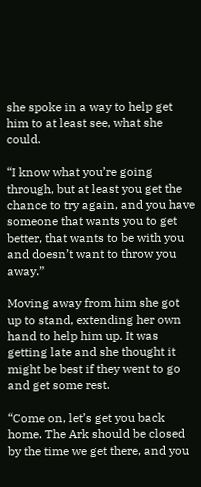she spoke in a way to help get him to at least see, what she could.

“I know what you’re going through, but at least you get the chance to try again, and you have someone that wants you to get better, that wants to be with you and doesn’t want to throw you away.”

Moving away from him she got up to stand, extending her own hand to help him up. It was getting late and she thought it might be best if they went to go and get some rest.

“Come on, let’s get you back home. The Ark should be closed by the time we get there, and you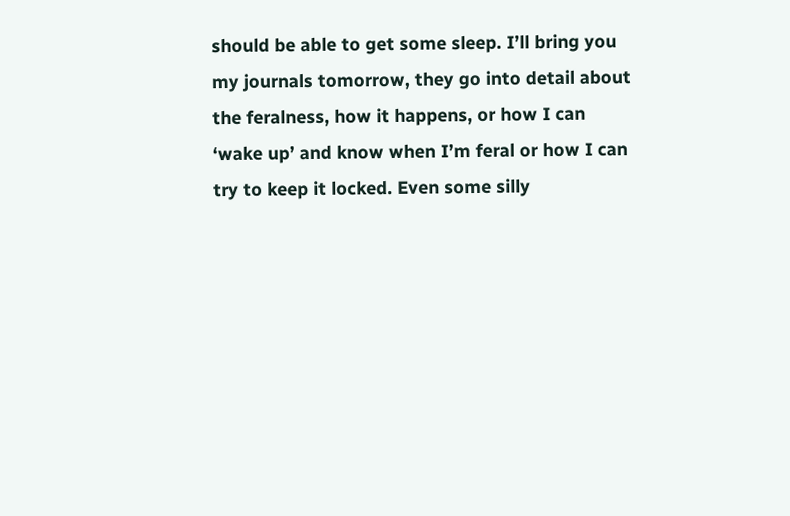should be able to get some sleep. I’ll bring you my journals tomorrow, they go into detail about the feralness, how it happens, or how I can ‘wake up’ and know when I’m feral or how I can try to keep it locked. Even some silly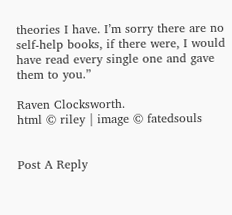theories I have. I’m sorry there are no self-help books, if there were, I would have read every single one and gave them to you.”

Raven Clocksworth.
html © riley | image © fatedsouls


Post A Reply